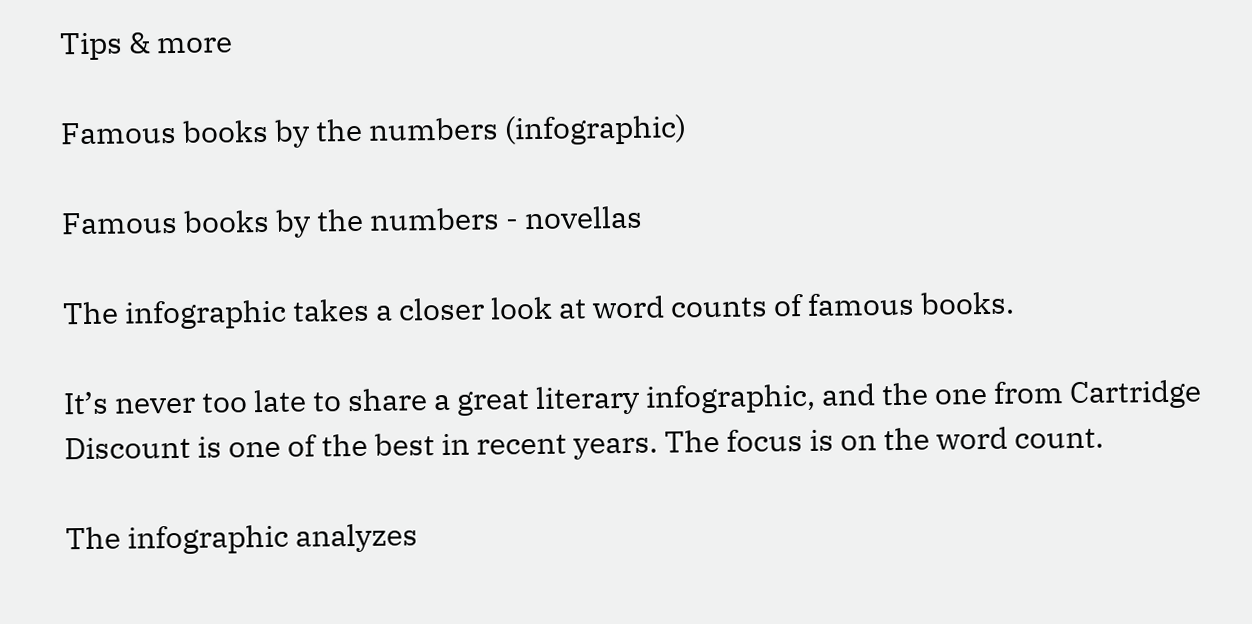Tips & more

Famous books by the numbers (infographic)

Famous books by the numbers - novellas

The infographic takes a closer look at word counts of famous books.

It’s never too late to share a great literary infographic, and the one from Cartridge Discount is one of the best in recent years. The focus is on the word count.

The infographic analyzes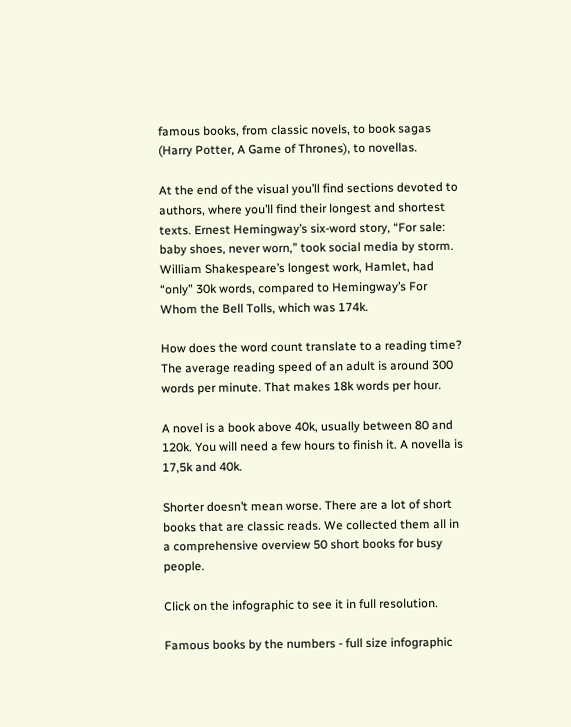famous books, from classic novels, to book sagas (Harry Potter, A Game of Thrones), to novellas.

At the end of the visual you’ll find sections devoted to authors, where you’ll find their longest and shortest texts. Ernest Hemingway’s six-word story, “For sale: baby shoes, never worn,” took social media by storm. William Shakespeare’s longest work, Hamlet, had “only” 30k words, compared to Hemingway’s For Whom the Bell Tolls, which was 174k.

How does the word count translate to a reading time? The average reading speed of an adult is around 300 words per minute. That makes 18k words per hour.

A novel is a book above 40k, usually between 80 and 120k. You will need a few hours to finish it. A novella is 17,5k and 40k.

Shorter doesn’t mean worse. There are a lot of short books that are classic reads. We collected them all in a comprehensive overview 50 short books for busy people.

Click on the infographic to see it in full resolution.

Famous books by the numbers - full size infographic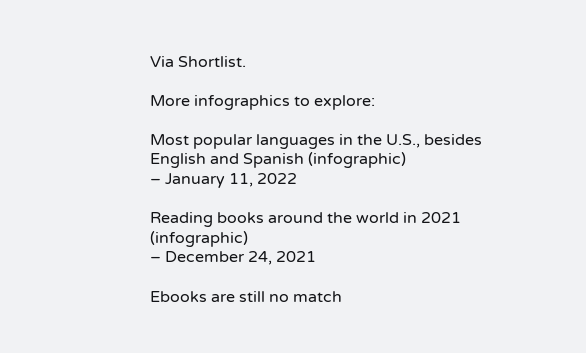Via Shortlist.

More infographics to explore:

Most popular languages in the U.S., besides English and Spanish (infographic)
– January 11, 2022

Reading books around the world in 2021 (infographic)
– December 24, 2021

Ebooks are still no match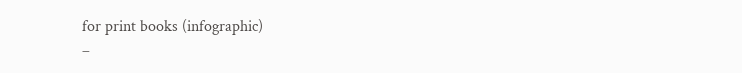for print books (infographic)
–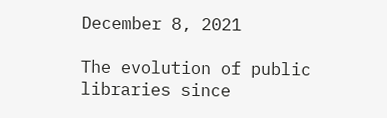December 8, 2021

The evolution of public libraries since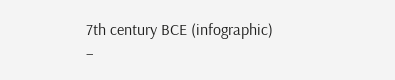7th century BCE (infographic)
–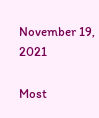November 19, 2021

Most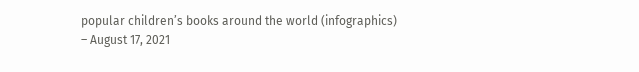popular children’s books around the world (infographics)
– August 17, 2021